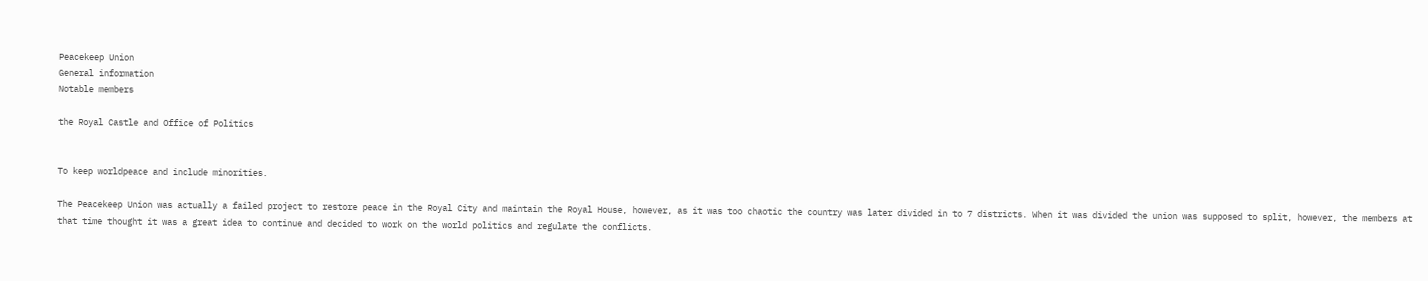Peacekeep Union
General information
Notable members

the Royal Castle and Office of Politics


To keep worldpeace and include minorities.

The Peacekeep Union was actually a failed project to restore peace in the Royal City and maintain the Royal House, however, as it was too chaotic the country was later divided in to 7 districts. When it was divided the union was supposed to split, however, the members at that time thought it was a great idea to continue and decided to work on the world politics and regulate the conflicts.